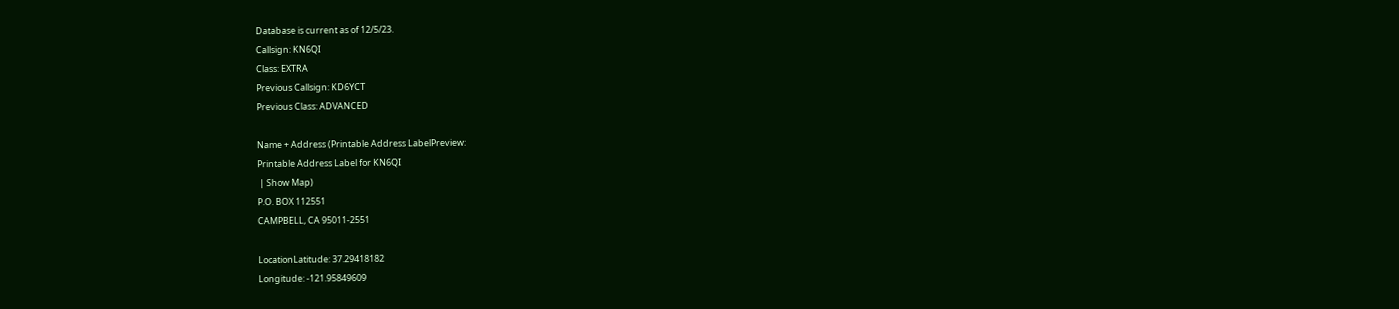Database is current as of 12/5/23.
Callsign: KN6QI
Class: EXTRA
Previous Callsign: KD6YCT
Previous Class: ADVANCED

Name + Address (Printable Address LabelPreview:
Printable Address Label for KN6QI
 | Show Map)
P.O. BOX 112551
CAMPBELL, CA 95011-2551

LocationLatitude: 37.29418182
Longitude: -121.95849609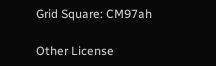Grid Square: CM97ah

Other License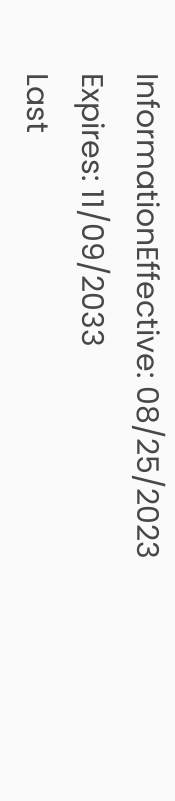InformationEffective: 08/25/2023
Expires: 11/09/2033
Last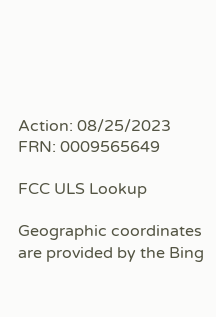Action: 08/25/2023
FRN: 0009565649

FCC ULS Lookup

Geographic coordinates are provided by the Bing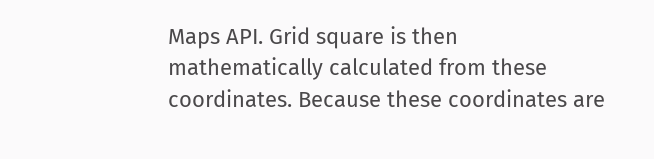Maps API. Grid square is then mathematically calculated from these coordinates. Because these coordinates are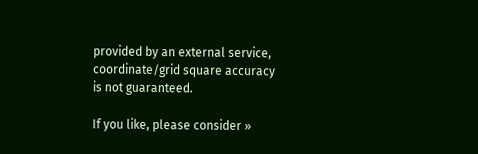provided by an external service, coordinate/grid square accuracy is not guaranteed.

If you like, please consider »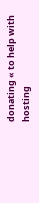donating « to help with hosting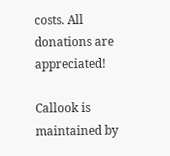costs. All donations are appreciated!

Callook is maintained by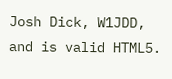Josh Dick, W1JDD, and is valid HTML5.